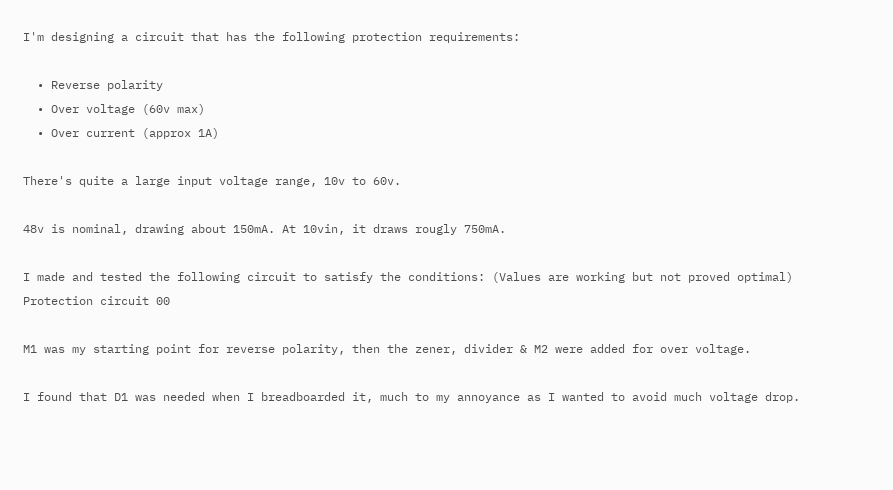I'm designing a circuit that has the following protection requirements:

  • Reverse polarity
  • Over voltage (60v max)
  • Over current (approx 1A)

There's quite a large input voltage range, 10v to 60v.

48v is nominal, drawing about 150mA. At 10vin, it draws rougly 750mA.

I made and tested the following circuit to satisfy the conditions: (Values are working but not proved optimal) Protection circuit 00

M1 was my starting point for reverse polarity, then the zener, divider & M2 were added for over voltage.

I found that D1 was needed when I breadboarded it, much to my annoyance as I wanted to avoid much voltage drop.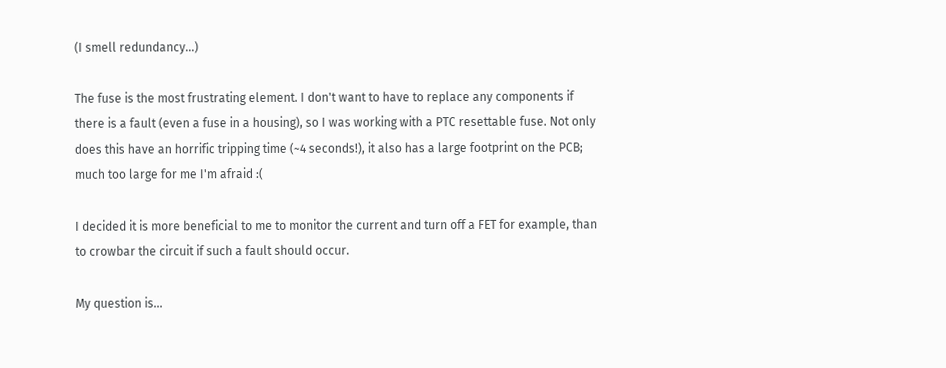(I smell redundancy...)

The fuse is the most frustrating element. I don't want to have to replace any components if there is a fault (even a fuse in a housing), so I was working with a PTC resettable fuse. Not only does this have an horrific tripping time (~4 seconds!), it also has a large footprint on the PCB; much too large for me I'm afraid :(

I decided it is more beneficial to me to monitor the current and turn off a FET for example, than to crowbar the circuit if such a fault should occur.

My question is...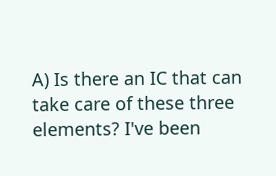A) Is there an IC that can take care of these three elements? I've been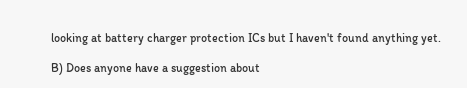looking at battery charger protection ICs but I haven't found anything yet.

B) Does anyone have a suggestion about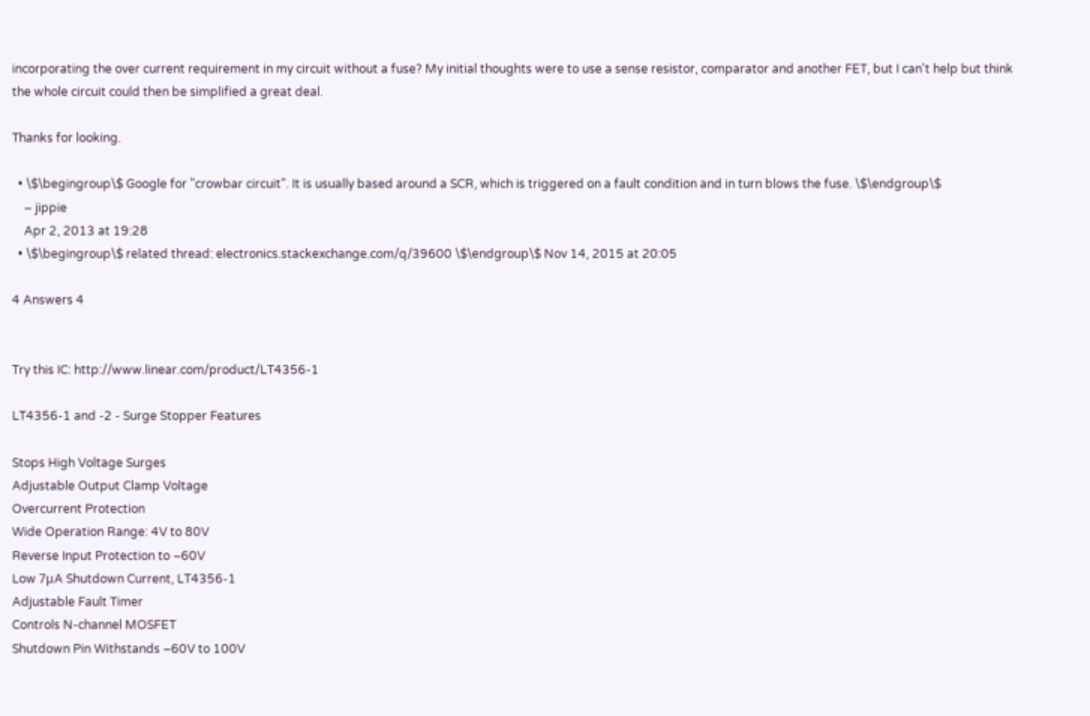incorporating the over current requirement in my circuit without a fuse? My initial thoughts were to use a sense resistor, comparator and another FET, but I can't help but think the whole circuit could then be simplified a great deal.

Thanks for looking.

  • \$\begingroup\$ Google for "crowbar circuit". It is usually based around a SCR, which is triggered on a fault condition and in turn blows the fuse. \$\endgroup\$
    – jippie
    Apr 2, 2013 at 19:28
  • \$\begingroup\$ related thread: electronics.stackexchange.com/q/39600 \$\endgroup\$ Nov 14, 2015 at 20:05

4 Answers 4


Try this IC: http://www.linear.com/product/LT4356-1

LT4356-1 and -2 - Surge Stopper Features

Stops High Voltage Surges
Adjustable Output Clamp Voltage
Overcurrent Protection
Wide Operation Range: 4V to 80V
Reverse Input Protection to –60V
Low 7μA Shutdown Current, LT4356-1
Adjustable Fault Timer
Controls N-channel MOSFET
Shutdown Pin Withstands –60V to 100V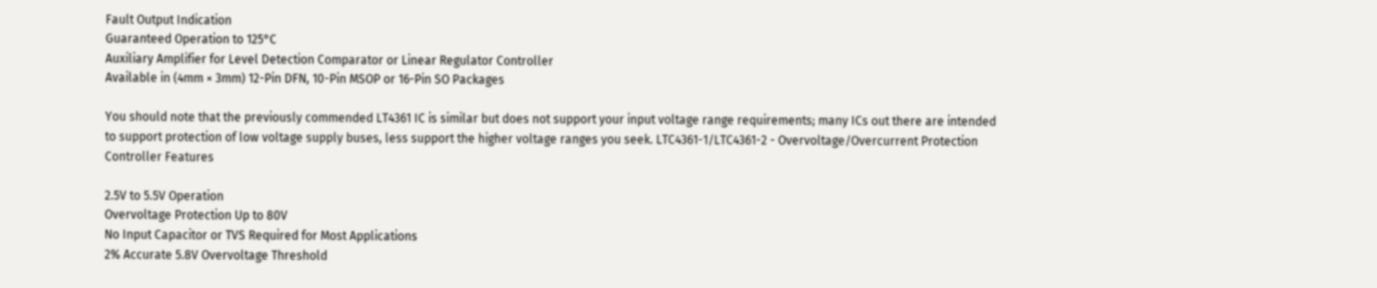Fault Output Indication
Guaranteed Operation to 125°C
Auxiliary Amplifier for Level Detection Comparator or Linear Regulator Controller
Available in (4mm × 3mm) 12-Pin DFN, 10-Pin MSOP or 16-Pin SO Packages

You should note that the previously commended LT4361 IC is similar but does not support your input voltage range requirements; many ICs out there are intended to support protection of low voltage supply buses, less support the higher voltage ranges you seek. LTC4361-1/LTC4361-2 - Overvoltage/Overcurrent Protection Controller Features

2.5V to 5.5V Operation
Overvoltage Protection Up to 80V
No Input Capacitor or TVS Required for Most Applications
2% Accurate 5.8V Overvoltage Threshold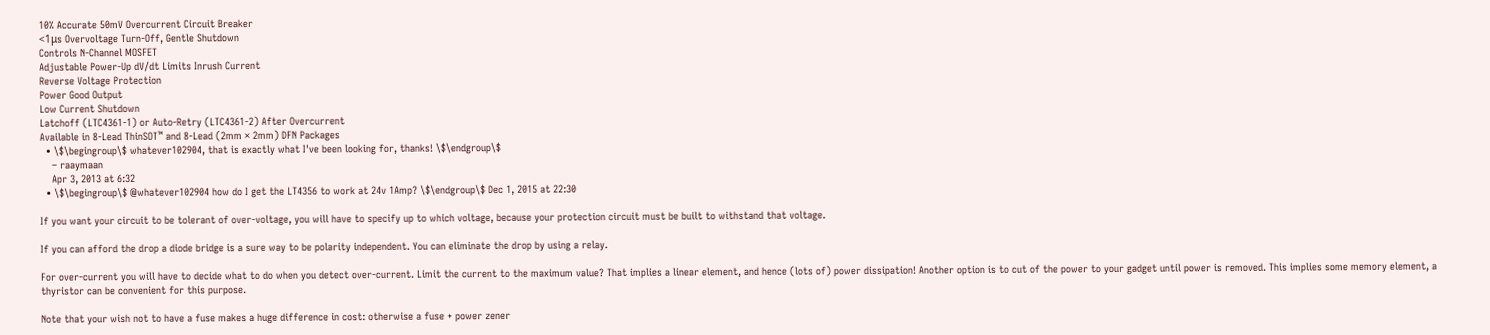10% Accurate 50mV Overcurrent Circuit Breaker
<1μs Overvoltage Turn-Off, Gentle Shutdown
Controls N-Channel MOSFET
Adjustable Power-Up dV/dt Limits Inrush Current
Reverse Voltage Protection
Power Good Output
Low Current Shutdown
Latchoff (LTC4361-1) or Auto-Retry (LTC4361-2) After Overcurrent
Available in 8-Lead ThinSOT™ and 8-Lead (2mm × 2mm) DFN Packages
  • \$\begingroup\$ whatever102904, that is exactly what I've been looking for, thanks! \$\endgroup\$
    – raaymaan
    Apr 3, 2013 at 6:32
  • \$\begingroup\$ @whatever102904 how do I get the LT4356 to work at 24v 1Amp? \$\endgroup\$ Dec 1, 2015 at 22:30

If you want your circuit to be tolerant of over-voltage, you will have to specify up to which voltage, because your protection circuit must be built to withstand that voltage.

If you can afford the drop a diode bridge is a sure way to be polarity independent. You can eliminate the drop by using a relay.

For over-current you will have to decide what to do when you detect over-current. Limit the current to the maximum value? That implies a linear element, and hence (lots of) power dissipation! Another option is to cut of the power to your gadget until power is removed. This implies some memory element, a thyristor can be convenient for this purpose.

Note that your wish not to have a fuse makes a huge difference in cost: otherwise a fuse + power zener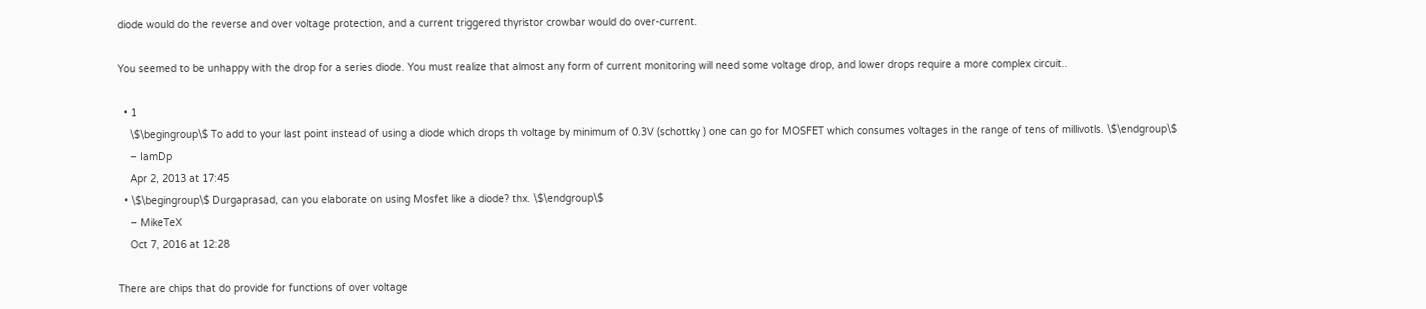diode would do the reverse and over voltage protection, and a current triggered thyristor crowbar would do over-current.

You seemed to be unhappy with the drop for a series diode. You must realize that almost any form of current monitoring will need some voltage drop, and lower drops require a more complex circuit..

  • 1
    \$\begingroup\$ To add to your last point instead of using a diode which drops th voltage by minimum of 0.3V (schottky ) one can go for MOSFET which consumes voltages in the range of tens of millivotls. \$\endgroup\$
    – IamDp
    Apr 2, 2013 at 17:45
  • \$\begingroup\$ Durgaprasad, can you elaborate on using Mosfet like a diode? thx. \$\endgroup\$
    – MikeTeX
    Oct 7, 2016 at 12:28

There are chips that do provide for functions of over voltage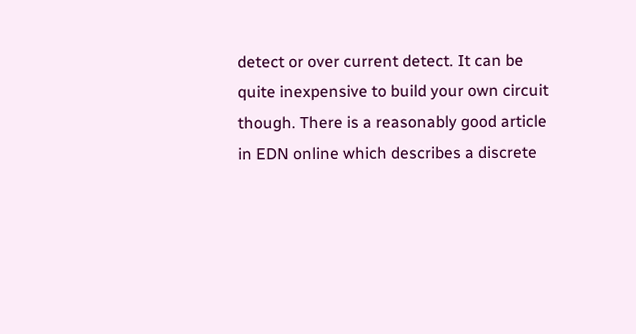detect or over current detect. It can be quite inexpensive to build your own circuit though. There is a reasonably good article in EDN online which describes a discrete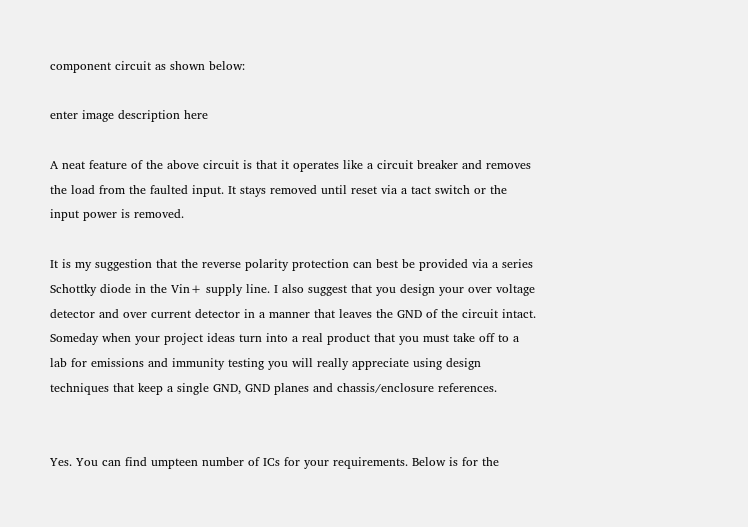component circuit as shown below:

enter image description here

A neat feature of the above circuit is that it operates like a circuit breaker and removes the load from the faulted input. It stays removed until reset via a tact switch or the input power is removed.

It is my suggestion that the reverse polarity protection can best be provided via a series Schottky diode in the Vin+ supply line. I also suggest that you design your over voltage detector and over current detector in a manner that leaves the GND of the circuit intact. Someday when your project ideas turn into a real product that you must take off to a lab for emissions and immunity testing you will really appreciate using design techniques that keep a single GND, GND planes and chassis/enclosure references.


Yes. You can find umpteen number of ICs for your requirements. Below is for the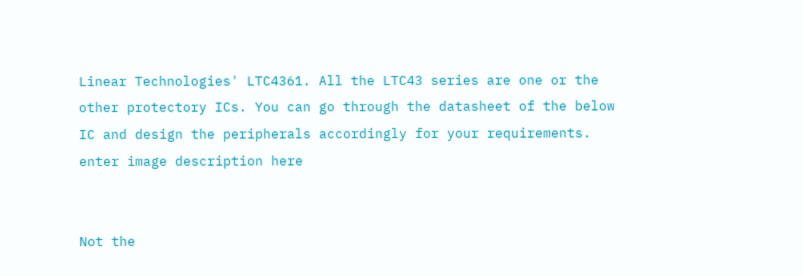Linear Technologies' LTC4361. All the LTC43 series are one or the other protectory ICs. You can go through the datasheet of the below IC and design the peripherals accordingly for your requirements. enter image description here


Not the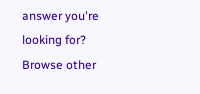answer you're looking for? Browse other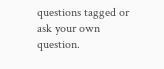questions tagged or ask your own question.